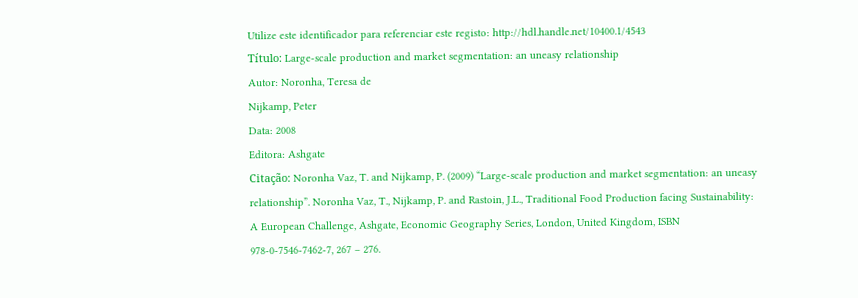Utilize este identificador para referenciar este registo: http://hdl.handle.net/10400.1/4543
Título: Large-scale production and market segmentation: an uneasy relationship
Autor: Noronha, Teresa de
Nijkamp, Peter
Data: 2008
Editora: Ashgate
Citação: Noronha Vaz, T. and Nijkamp, P. (2009) “Large-scale production and market segmentation: an uneasy relationship”. Noronha Vaz, T., Nijkamp, P. and Rastoin, J.L., Traditional Food Production facing Sustainability: A European Challenge, Ashgate, Economic Geography Series, London, United Kingdom, ISBN 978-0-7546-7462-7, 267 – 276.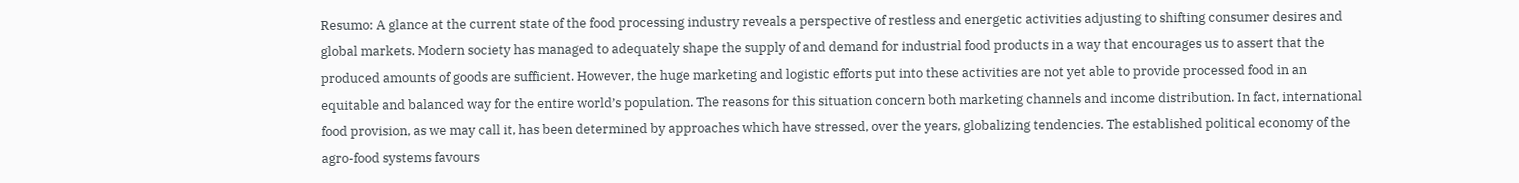Resumo: A glance at the current state of the food processing industry reveals a perspective of restless and energetic activities adjusting to shifting consumer desires and global markets. Modern society has managed to adequately shape the supply of and demand for industrial food products in a way that encourages us to assert that the produced amounts of goods are sufficient. However, the huge marketing and logistic efforts put into these activities are not yet able to provide processed food in an equitable and balanced way for the entire world’s population. The reasons for this situation concern both marketing channels and income distribution. In fact, international food provision, as we may call it, has been determined by approaches which have stressed, over the years, globalizing tendencies. The established political economy of the agro-food systems favours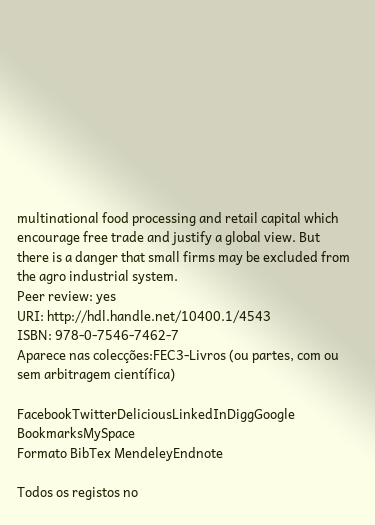multinational food processing and retail capital which encourage free trade and justify a global view. But there is a danger that small firms may be excluded from the agro industrial system.
Peer review: yes
URI: http://hdl.handle.net/10400.1/4543
ISBN: 978-0-7546-7462-7
Aparece nas colecções:FEC3-Livros (ou partes, com ou sem arbitragem científica)

FacebookTwitterDeliciousLinkedInDiggGoogle BookmarksMySpace
Formato BibTex MendeleyEndnote

Todos os registos no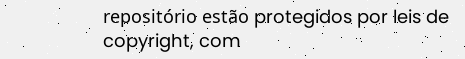repositório estão protegidos por leis de copyright, com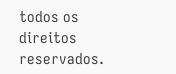todos os direitos reservados.